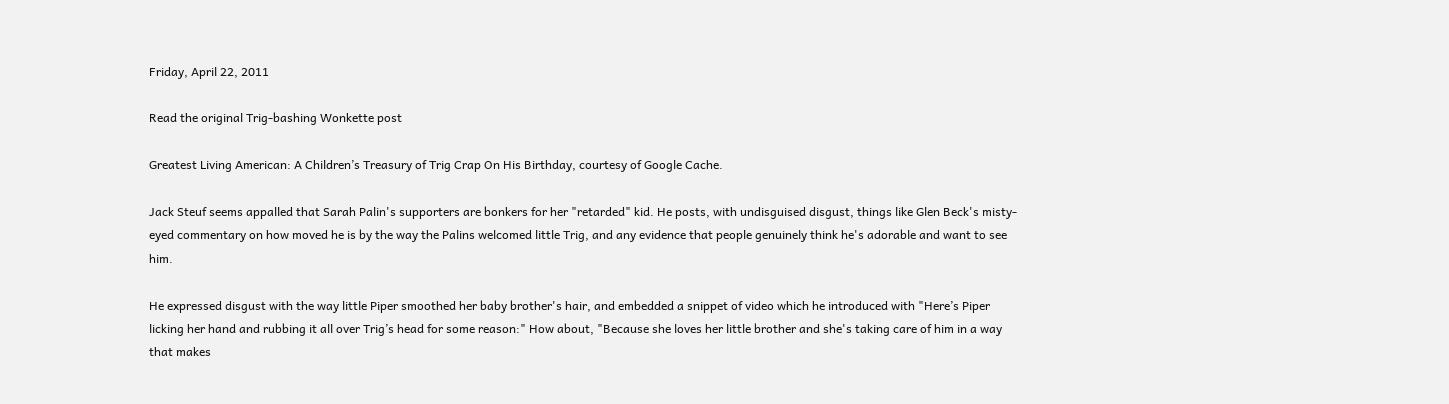Friday, April 22, 2011

Read the original Trig-bashing Wonkette post

Greatest Living American: A Children’s Treasury of Trig Crap On His Birthday, courtesy of Google Cache.

Jack Steuf seems appalled that Sarah Palin's supporters are bonkers for her "retarded" kid. He posts, with undisguised disgust, things like Glen Beck's misty-eyed commentary on how moved he is by the way the Palins welcomed little Trig, and any evidence that people genuinely think he's adorable and want to see him.

He expressed disgust with the way little Piper smoothed her baby brother's hair, and embedded a snippet of video which he introduced with "Here’s Piper licking her hand and rubbing it all over Trig’s head for some reason:" How about, "Because she loves her little brother and she's taking care of him in a way that makes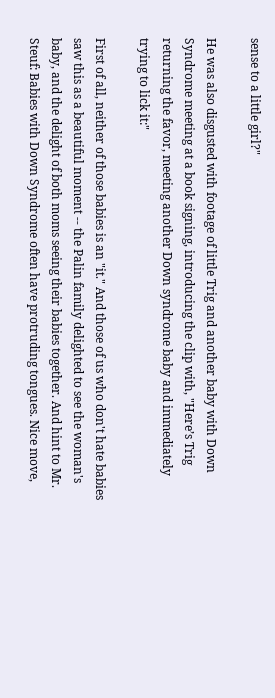sense to a little girl?"

He was also disgusted with footage of little Trig and another baby with Down Syndrome meeting at a book signing, introducing the clip with, "Here’s Trig returning the favor, meeting another Down syndrome baby and immediately trying to lick it:"

First of all, neither of those babies is an "it." And those of us who don't hate babies saw this as a beautiful moment -- the Palin family delighted to see the woman's baby, and the delight of both moms seeing their babies together. And hint to Mr. Steuf: Babies with Down Syndrome often have protruding tongues. Nice move,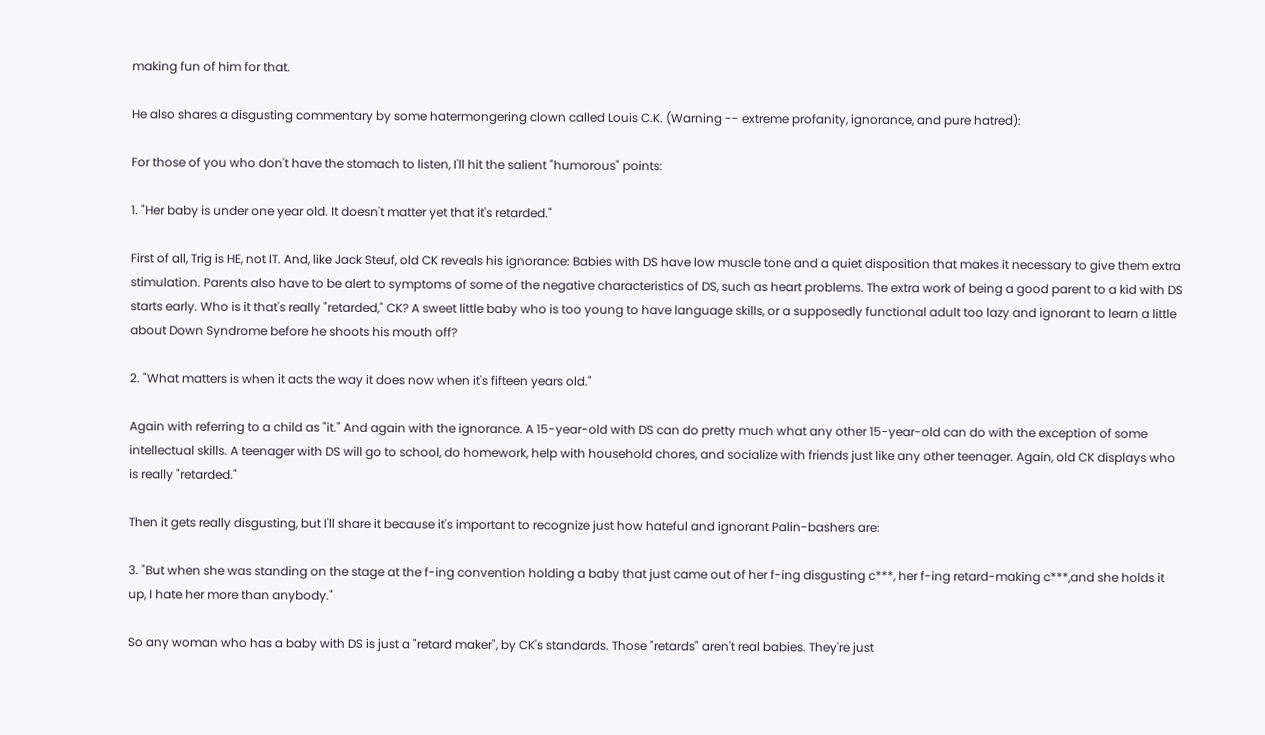making fun of him for that.

He also shares a disgusting commentary by some hatermongering clown called Louis C.K. (Warning -- extreme profanity, ignorance, and pure hatred):

For those of you who don't have the stomach to listen, I'll hit the salient "humorous" points:

1. "Her baby is under one year old. It doesn't matter yet that it's retarded."

First of all, Trig is HE, not IT. And, like Jack Steuf, old CK reveals his ignorance: Babies with DS have low muscle tone and a quiet disposition that makes it necessary to give them extra stimulation. Parents also have to be alert to symptoms of some of the negative characteristics of DS, such as heart problems. The extra work of being a good parent to a kid with DS starts early. Who is it that's really "retarded," CK? A sweet little baby who is too young to have language skills, or a supposedly functional adult too lazy and ignorant to learn a little about Down Syndrome before he shoots his mouth off?

2. "What matters is when it acts the way it does now when it's fifteen years old."

Again with referring to a child as "it." And again with the ignorance. A 15-year-old with DS can do pretty much what any other 15-year-old can do with the exception of some intellectual skills. A teenager with DS will go to school, do homework, help with household chores, and socialize with friends just like any other teenager. Again, old CK displays who is really "retarded."

Then it gets really disgusting, but I'll share it because it's important to recognize just how hateful and ignorant Palin-bashers are:

3. "But when she was standing on the stage at the f-ing convention holding a baby that just came out of her f-ing disgusting c***, her f-ing retard-making c***,and she holds it up, I hate her more than anybody."

So any woman who has a baby with DS is just a "retard maker", by CK's standards. Those "retards" aren't real babies. They're just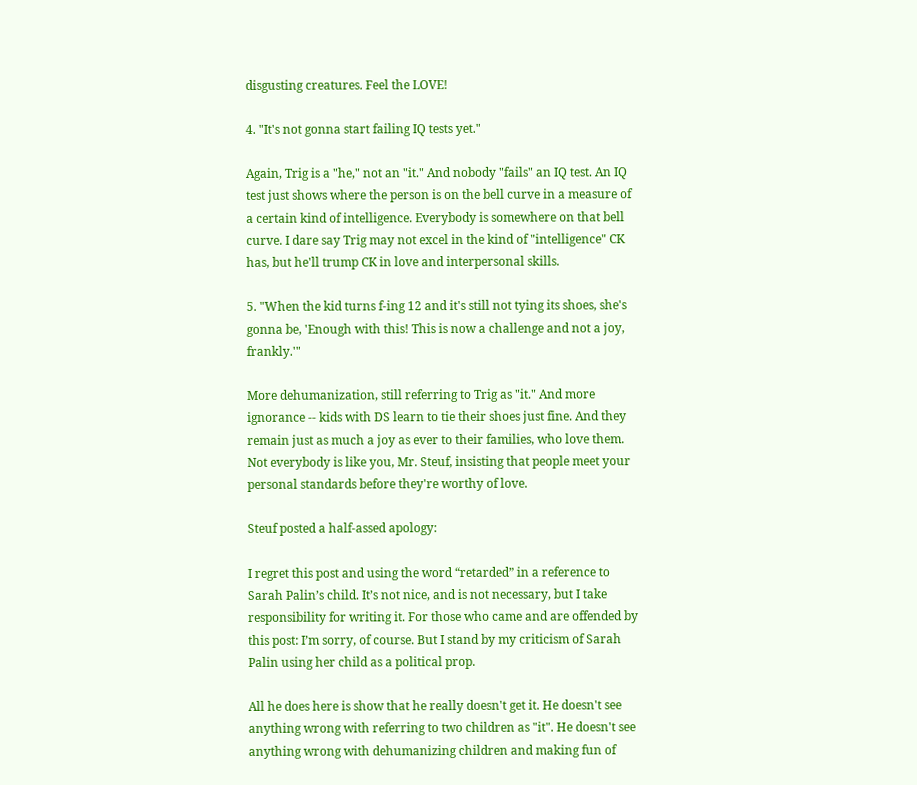disgusting creatures. Feel the LOVE!

4. "It's not gonna start failing IQ tests yet."

Again, Trig is a "he," not an "it." And nobody "fails" an IQ test. An IQ test just shows where the person is on the bell curve in a measure of a certain kind of intelligence. Everybody is somewhere on that bell curve. I dare say Trig may not excel in the kind of "intelligence" CK has, but he'll trump CK in love and interpersonal skills.

5. "When the kid turns f-ing 12 and it's still not tying its shoes, she's gonna be, 'Enough with this! This is now a challenge and not a joy, frankly.'"

More dehumanization, still referring to Trig as "it." And more ignorance -- kids with DS learn to tie their shoes just fine. And they remain just as much a joy as ever to their families, who love them. Not everybody is like you, Mr. Steuf, insisting that people meet your personal standards before they're worthy of love.

Steuf posted a half-assed apology:

I regret this post and using the word “retarded” in a reference to Sarah Palin’s child. It’s not nice, and is not necessary, but I take responsibility for writing it. For those who came and are offended by this post: I’m sorry, of course. But I stand by my criticism of Sarah Palin using her child as a political prop.

All he does here is show that he really doesn't get it. He doesn't see anything wrong with referring to two children as "it". He doesn't see anything wrong with dehumanizing children and making fun of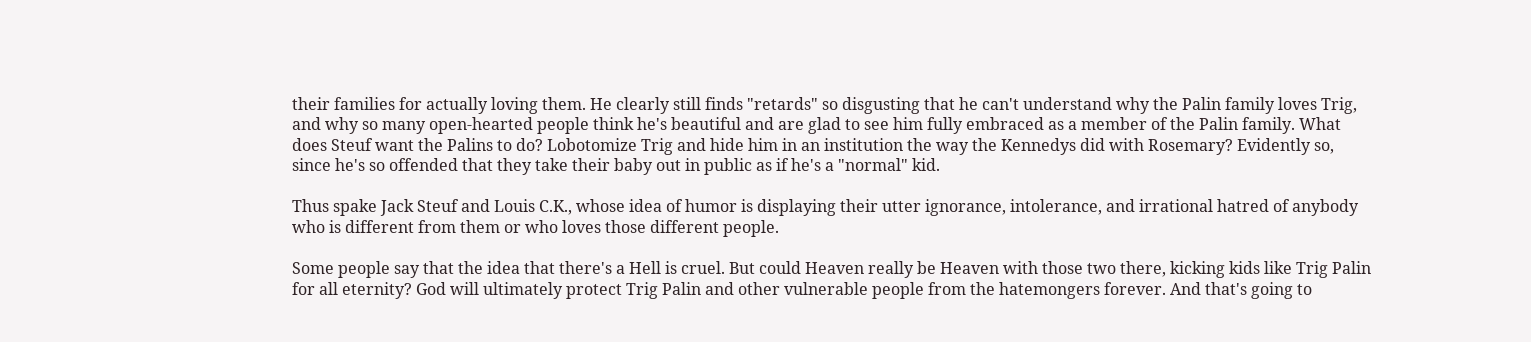their families for actually loving them. He clearly still finds "retards" so disgusting that he can't understand why the Palin family loves Trig, and why so many open-hearted people think he's beautiful and are glad to see him fully embraced as a member of the Palin family. What does Steuf want the Palins to do? Lobotomize Trig and hide him in an institution the way the Kennedys did with Rosemary? Evidently so, since he's so offended that they take their baby out in public as if he's a "normal" kid.

Thus spake Jack Steuf and Louis C.K., whose idea of humor is displaying their utter ignorance, intolerance, and irrational hatred of anybody who is different from them or who loves those different people.

Some people say that the idea that there's a Hell is cruel. But could Heaven really be Heaven with those two there, kicking kids like Trig Palin for all eternity? God will ultimately protect Trig Palin and other vulnerable people from the hatemongers forever. And that's going to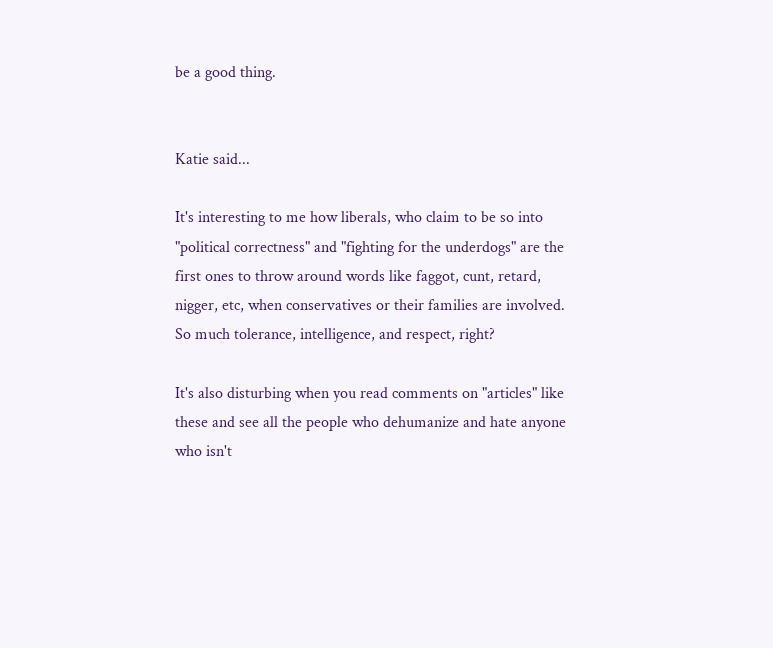be a good thing.


Katie said...

It's interesting to me how liberals, who claim to be so into "political correctness" and "fighting for the underdogs" are the first ones to throw around words like faggot, cunt, retard, nigger, etc, when conservatives or their families are involved. So much tolerance, intelligence, and respect, right?

It's also disturbing when you read comments on "articles" like these and see all the people who dehumanize and hate anyone who isn't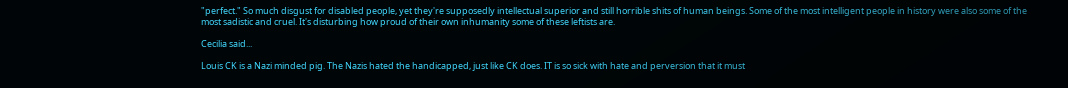"perfect." So much disgust for disabled people, yet they're supposedly intellectual superior and still horrible shits of human beings. Some of the most intelligent people in history were also some of the most sadistic and cruel. It's disturbing how proud of their own inhumanity some of these leftists are.

Cecilia said...

Louis CK is a Nazi minded pig. The Nazis hated the handicapped, just like CK does. IT is so sick with hate and perversion that it must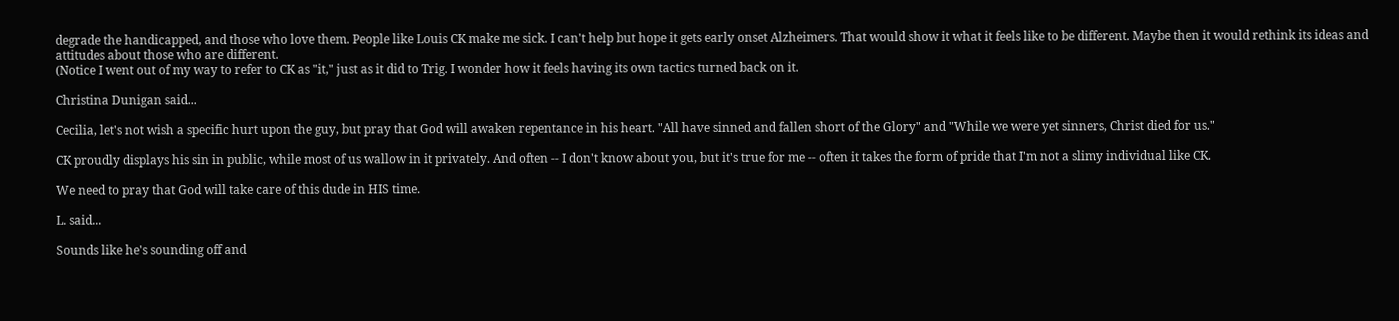degrade the handicapped, and those who love them. People like Louis CK make me sick. I can't help but hope it gets early onset Alzheimers. That would show it what it feels like to be different. Maybe then it would rethink its ideas and attitudes about those who are different.
(Notice I went out of my way to refer to CK as "it," just as it did to Trig. I wonder how it feels having its own tactics turned back on it.

Christina Dunigan said...

Cecilia, let's not wish a specific hurt upon the guy, but pray that God will awaken repentance in his heart. "All have sinned and fallen short of the Glory" and "While we were yet sinners, Christ died for us."

CK proudly displays his sin in public, while most of us wallow in it privately. And often -- I don't know about you, but it's true for me -- often it takes the form of pride that I'm not a slimy individual like CK.

We need to pray that God will take care of this dude in HIS time.

L. said...

Sounds like he's sounding off and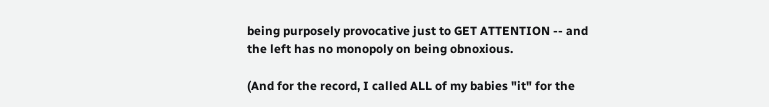being purposely provocative just to GET ATTENTION -- and the left has no monopoly on being obnoxious.

(And for the record, I called ALL of my babies "it" for the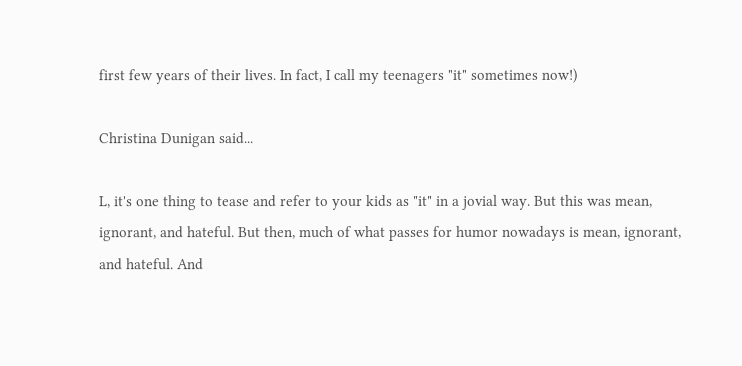first few years of their lives. In fact, I call my teenagers "it" sometimes now!)

Christina Dunigan said...

L, it's one thing to tease and refer to your kids as "it" in a jovial way. But this was mean, ignorant, and hateful. But then, much of what passes for humor nowadays is mean, ignorant, and hateful. And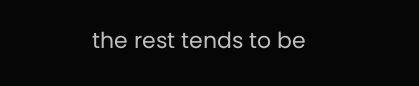the rest tends to be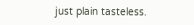just plain tasteless.